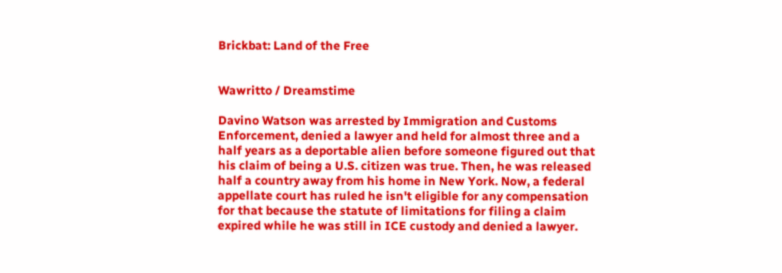Brickbat: Land of the Free


Wawritto / Dreamstime

Davino Watson was arrested by Immigration and Customs Enforcement, denied a lawyer and held for almost three and a half years as a deportable alien before someone figured out that his claim of being a U.S. citizen was true. Then, he was released half a country away from his home in New York. Now, a federal appellate court has ruled he isn't eligible for any compensation for that because the statute of limitations for filing a claim expired while he was still in ICE custody and denied a lawyer.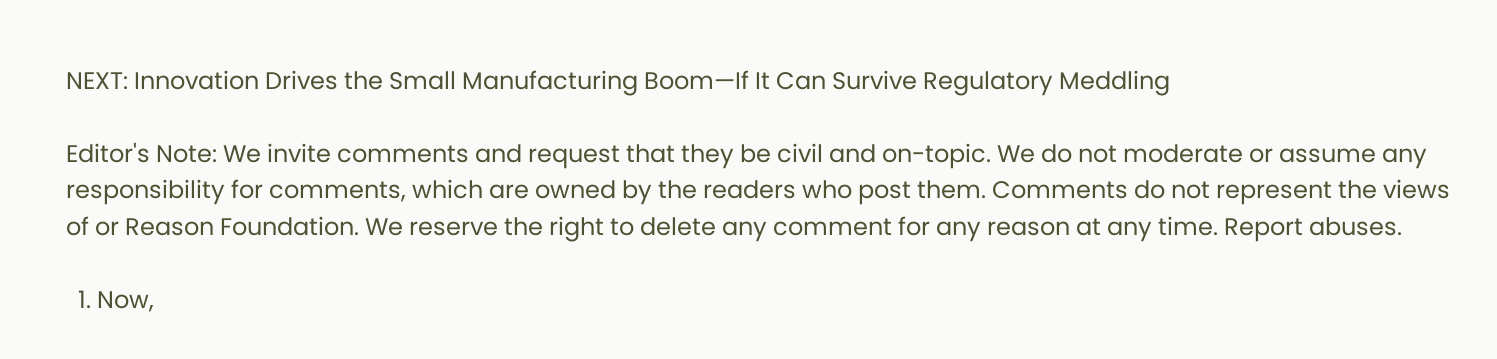NEXT: Innovation Drives the Small Manufacturing Boom—If It Can Survive Regulatory Meddling

Editor's Note: We invite comments and request that they be civil and on-topic. We do not moderate or assume any responsibility for comments, which are owned by the readers who post them. Comments do not represent the views of or Reason Foundation. We reserve the right to delete any comment for any reason at any time. Report abuses.

  1. Now,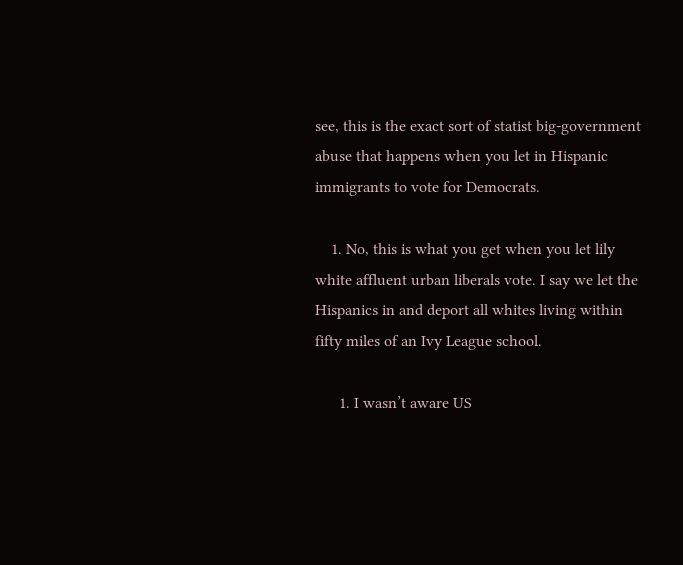see, this is the exact sort of statist big-government abuse that happens when you let in Hispanic immigrants to vote for Democrats.

    1. No, this is what you get when you let lily white affluent urban liberals vote. I say we let the Hispanics in and deport all whites living within fifty miles of an Ivy League school.

      1. I wasn’t aware US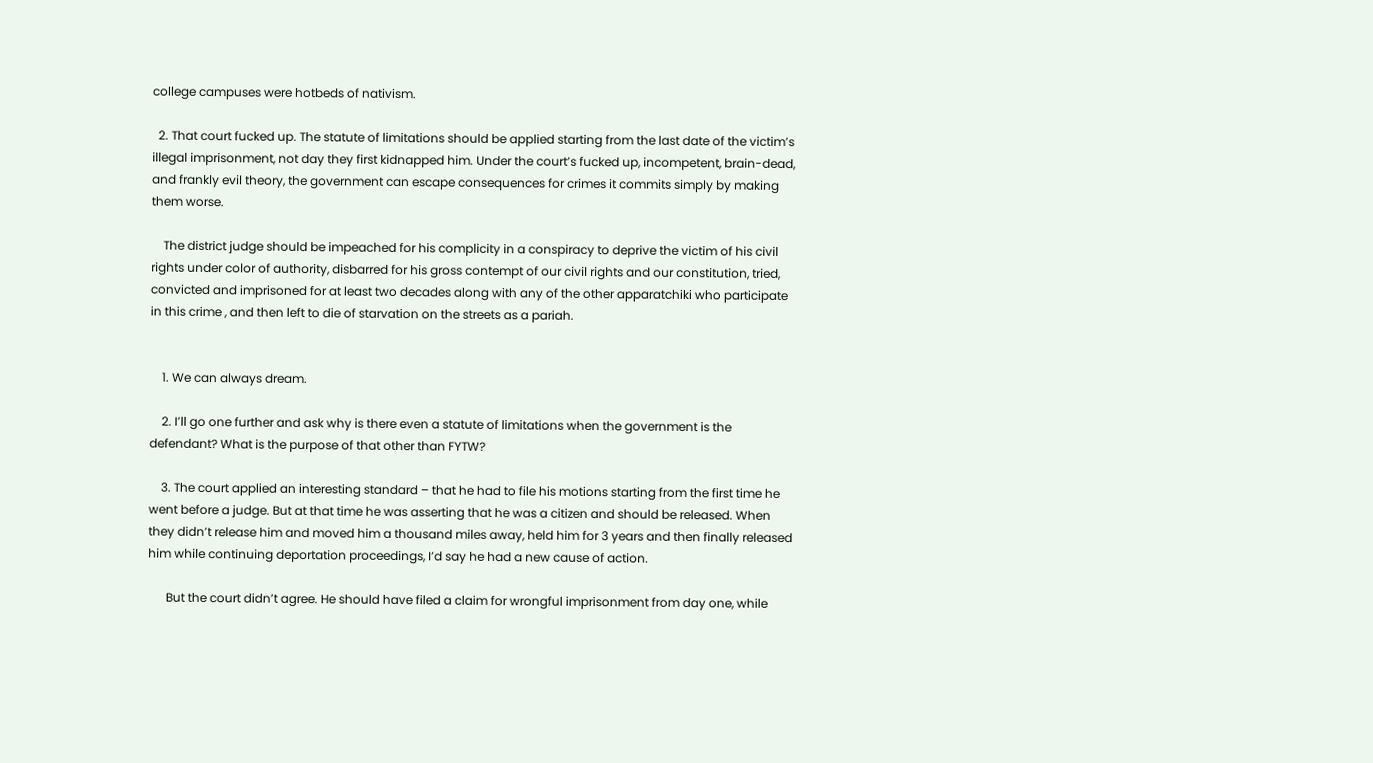college campuses were hotbeds of nativism.

  2. That court fucked up. The statute of limitations should be applied starting from the last date of the victim’s illegal imprisonment, not day they first kidnapped him. Under the court’s fucked up, incompetent, brain-dead, and frankly evil theory, the government can escape consequences for crimes it commits simply by making them worse.

    The district judge should be impeached for his complicity in a conspiracy to deprive the victim of his civil rights under color of authority, disbarred for his gross contempt of our civil rights and our constitution, tried, convicted and imprisoned for at least two decades along with any of the other apparatchiki who participate in this crime , and then left to die of starvation on the streets as a pariah.


    1. We can always dream.

    2. I’ll go one further and ask why is there even a statute of limitations when the government is the defendant? What is the purpose of that other than FYTW?

    3. The court applied an interesting standard – that he had to file his motions starting from the first time he went before a judge. But at that time he was asserting that he was a citizen and should be released. When they didn’t release him and moved him a thousand miles away, held him for 3 years and then finally released him while continuing deportation proceedings, I’d say he had a new cause of action.

      But the court didn’t agree. He should have filed a claim for wrongful imprisonment from day one, while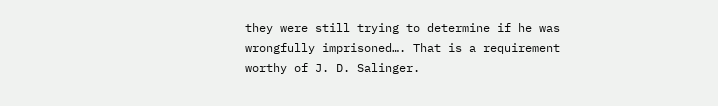they were still trying to determine if he was wrongfully imprisoned…. That is a requirement worthy of J. D. Salinger.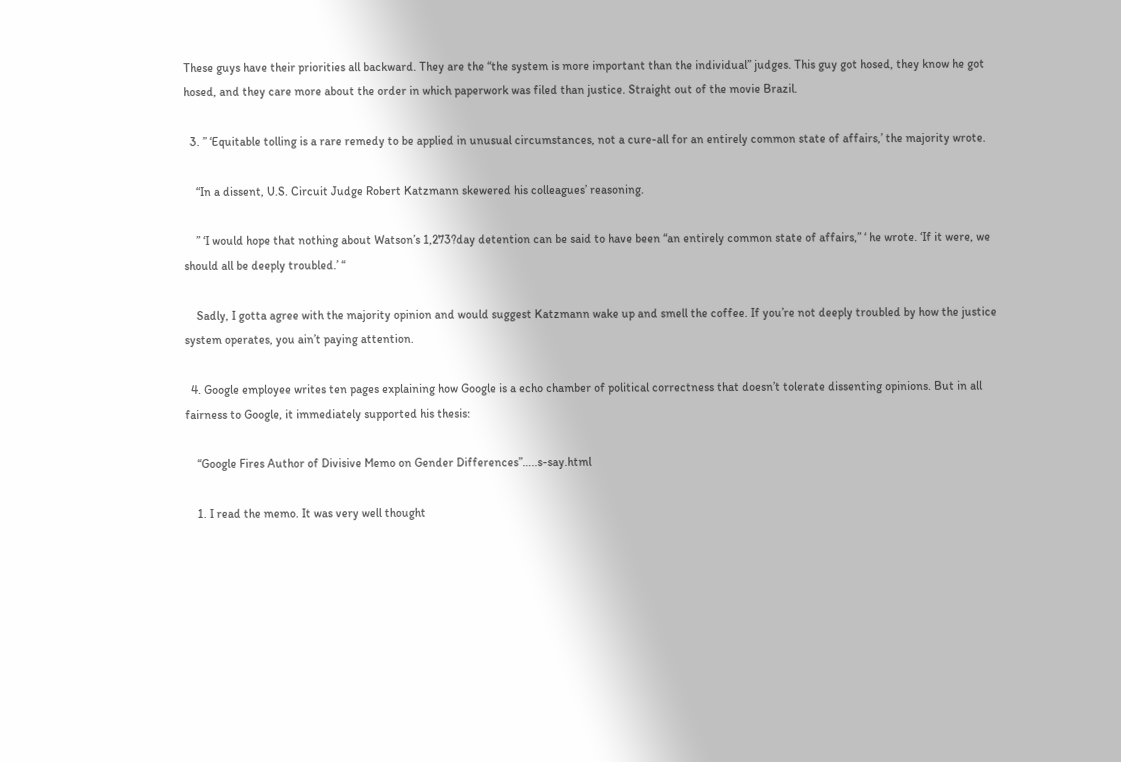These guys have their priorities all backward. They are the “the system is more important than the individual” judges. This guy got hosed, they know he got hosed, and they care more about the order in which paperwork was filed than justice. Straight out of the movie Brazil.

  3. ” ‘Equitable tolling is a rare remedy to be applied in unusual circumstances, not a cure-all for an entirely common state of affairs,’ the majority wrote.

    “In a dissent, U.S. Circuit Judge Robert Katzmann skewered his colleagues’ reasoning.

    ” ‘I would hope that nothing about Watson’s 1,273?day detention can be said to have been “an entirely common state of affairs,” ‘ he wrote. ‘If it were, we should all be deeply troubled.’ “

    Sadly, I gotta agree with the majority opinion and would suggest Katzmann wake up and smell the coffee. If you’re not deeply troubled by how the justice system operates, you ain’t paying attention.

  4. Google employee writes ten pages explaining how Google is a echo chamber of political correctness that doesn’t tolerate dissenting opinions. But in all fairness to Google, it immediately supported his thesis:

    “Google Fires Author of Divisive Memo on Gender Differences”…..s-say.html

    1. I read the memo. It was very well thought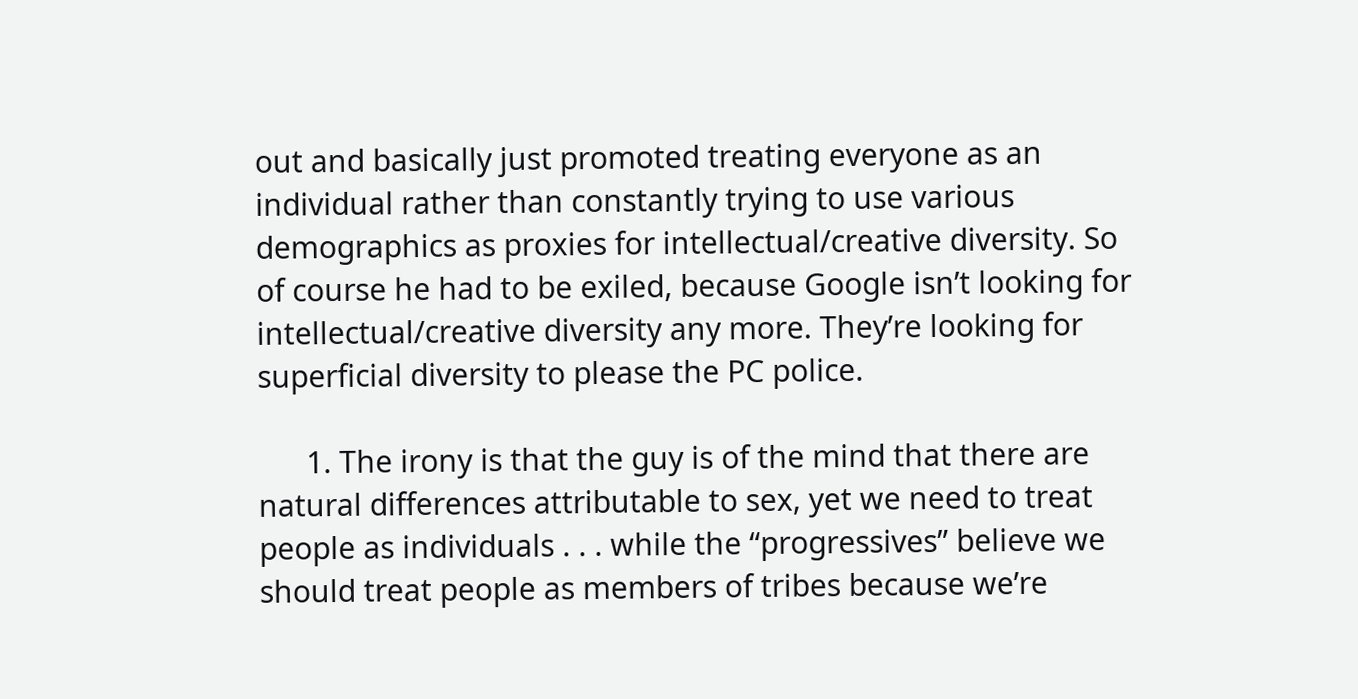out and basically just promoted treating everyone as an individual rather than constantly trying to use various demographics as proxies for intellectual/creative diversity. So of course he had to be exiled, because Google isn’t looking for intellectual/creative diversity any more. They’re looking for superficial diversity to please the PC police.

      1. The irony is that the guy is of the mind that there are natural differences attributable to sex, yet we need to treat people as individuals . . . while the “progressives” believe we should treat people as members of tribes because we’re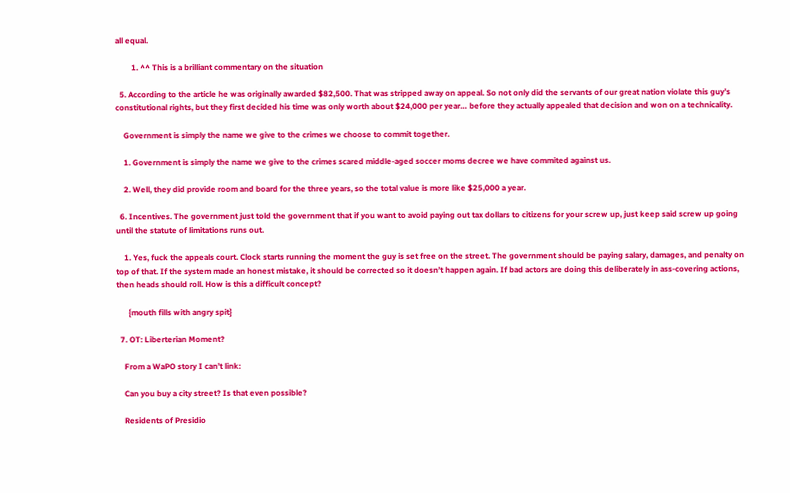all equal.

        1. ^^ This is a brilliant commentary on the situation

  5. According to the article he was originally awarded $82,500. That was stripped away on appeal. So not only did the servants of our great nation violate this guy’s constitutional rights, but they first decided his time was only worth about $24,000 per year… before they actually appealed that decision and won on a technicality.

    Government is simply the name we give to the crimes we choose to commit together.

    1. Government is simply the name we give to the crimes scared middle-aged soccer moms decree we have commited against us.

    2. Well, they did provide room and board for the three years, so the total value is more like $25,000 a year.

  6. Incentives. The government just told the government that if you want to avoid paying out tax dollars to citizens for your screw up, just keep said screw up going until the statute of limitations runs out.

    1. Yes, fuck the appeals court. Clock starts running the moment the guy is set free on the street. The government should be paying salary, damages, and penalty on top of that. If the system made an honest mistake, it should be corrected so it doesn’t happen again. If bad actors are doing this deliberately in ass-covering actions, then heads should roll. How is this a difficult concept?

      {mouth fills with angry spit}

  7. OT: Liberterian Moment?

    From a WaPO story I can’t link:

    Can you buy a city street? Is that even possible?

    Residents of Presidio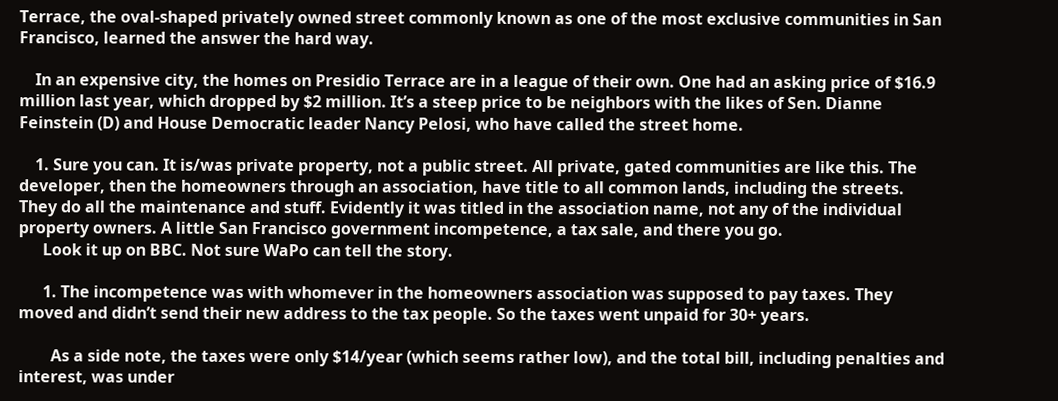Terrace, the oval-shaped privately owned street commonly known as one of the most exclusive communities in San Francisco, learned the answer the hard way.

    In an expensive city, the homes on Presidio Terrace are in a league of their own. One had an asking price of $16.9 million last year, which dropped by $2 million. It’s a steep price to be neighbors with the likes of Sen. Dianne Feinstein (D) and House Democratic leader Nancy Pelosi, who have called the street home.

    1. Sure you can. It is/was private property, not a public street. All private, gated communities are like this. The developer, then the homeowners through an association, have title to all common lands, including the streets. They do all the maintenance and stuff. Evidently it was titled in the association name, not any of the individual property owners. A little San Francisco government incompetence, a tax sale, and there you go.
      Look it up on BBC. Not sure WaPo can tell the story.

      1. The incompetence was with whomever in the homeowners association was supposed to pay taxes. They moved and didn’t send their new address to the tax people. So the taxes went unpaid for 30+ years.

        As a side note, the taxes were only $14/year (which seems rather low), and the total bill, including penalties and interest, was under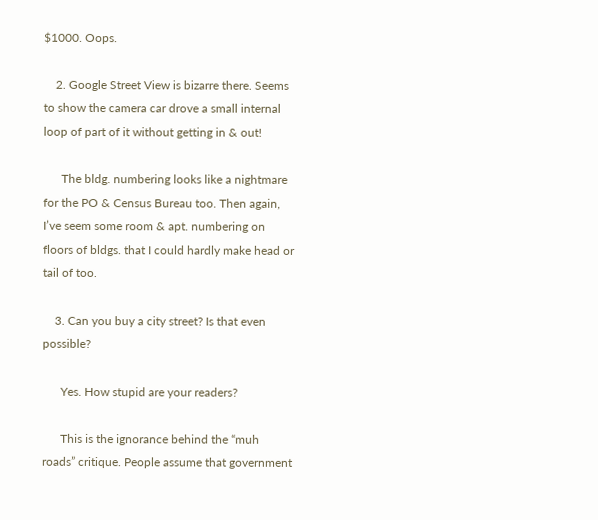$1000. Oops.

    2. Google Street View is bizarre there. Seems to show the camera car drove a small internal loop of part of it without getting in & out!

      The bldg. numbering looks like a nightmare for the PO & Census Bureau too. Then again, I’ve seem some room & apt. numbering on floors of bldgs. that I could hardly make head or tail of too.

    3. Can you buy a city street? Is that even possible?

      Yes. How stupid are your readers?

      This is the ignorance behind the “muh roads” critique. People assume that government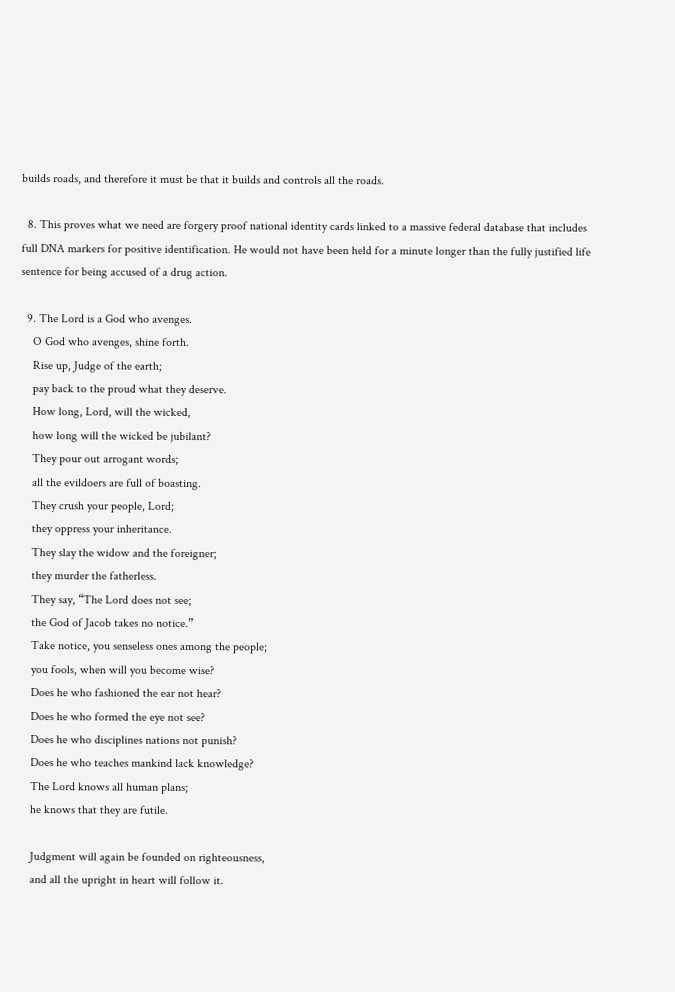builds roads, and therefore it must be that it builds and controls all the roads.

  8. This proves what we need are forgery proof national identity cards linked to a massive federal database that includes full DNA markers for positive identification. He would not have been held for a minute longer than the fully justified life sentence for being accused of a drug action.

  9. The Lord is a God who avenges.
    O God who avenges, shine forth.
    Rise up, Judge of the earth;
    pay back to the proud what they deserve.
    How long, Lord, will the wicked,
    how long will the wicked be jubilant?
    They pour out arrogant words;
    all the evildoers are full of boasting.
    They crush your people, Lord;
    they oppress your inheritance.
    They slay the widow and the foreigner;
    they murder the fatherless.
    They say, “The Lord does not see;
    the God of Jacob takes no notice.”
    Take notice, you senseless ones among the people;
    you fools, when will you become wise?
    Does he who fashioned the ear not hear?
    Does he who formed the eye not see?
    Does he who disciplines nations not punish?
    Does he who teaches mankind lack knowledge?
    The Lord knows all human plans;
    he knows that they are futile.

    Judgment will again be founded on righteousness,
    and all the upright in heart will follow it.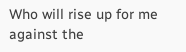Who will rise up for me against the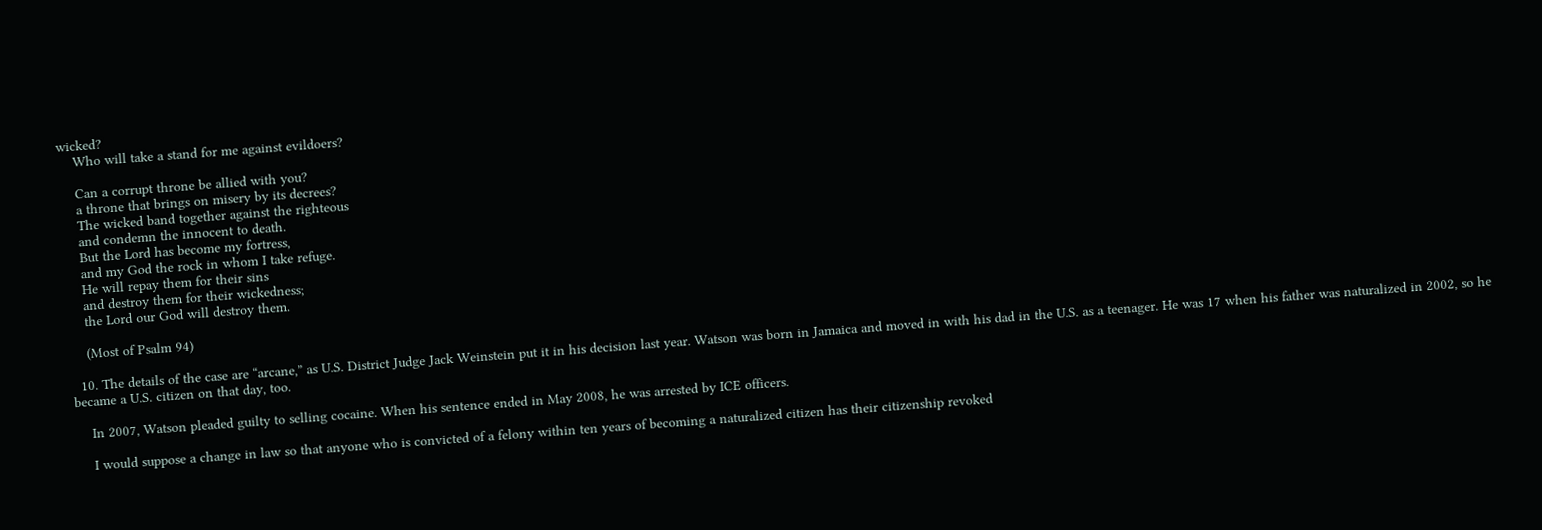wicked?
    Who will take a stand for me against evildoers?

    Can a corrupt throne be allied with you?
    a throne that brings on misery by its decrees?
    The wicked band together against the righteous
    and condemn the innocent to death.
    But the Lord has become my fortress,
    and my God the rock in whom I take refuge.
    He will repay them for their sins
    and destroy them for their wickedness;
    the Lord our God will destroy them.

    (Most of Psalm 94)

  10. The details of the case are “arcane,” as U.S. District Judge Jack Weinstein put it in his decision last year. Watson was born in Jamaica and moved in with his dad in the U.S. as a teenager. He was 17 when his father was naturalized in 2002, so he became a U.S. citizen on that day, too.

    In 2007, Watson pleaded guilty to selling cocaine. When his sentence ended in May 2008, he was arrested by ICE officers.

    I would suppose a change in law so that anyone who is convicted of a felony within ten years of becoming a naturalized citizen has their citizenship revoked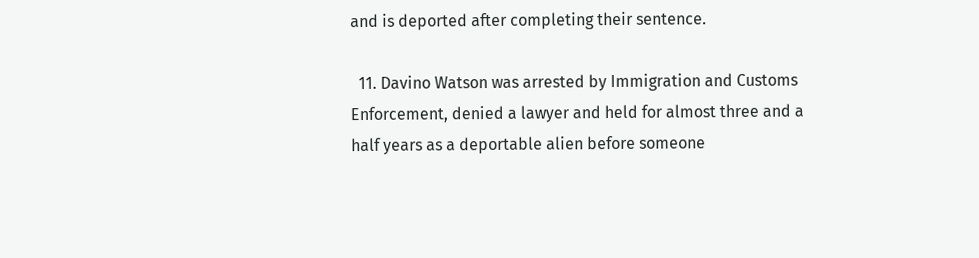and is deported after completing their sentence.

  11. Davino Watson was arrested by Immigration and Customs Enforcement, denied a lawyer and held for almost three and a half years as a deportable alien before someone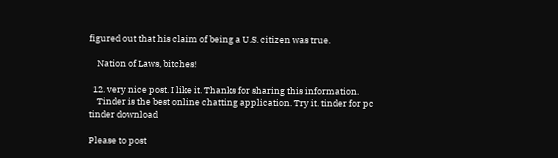figured out that his claim of being a U.S. citizen was true.

    Nation of Laws, bitches!

  12. very nice post. I like it. Thanks for sharing this information.
    Tinder is the best online chatting application. Try it. tinder for pc tinder download

Please to post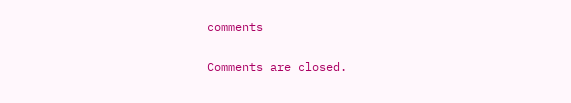comments

Comments are closed.